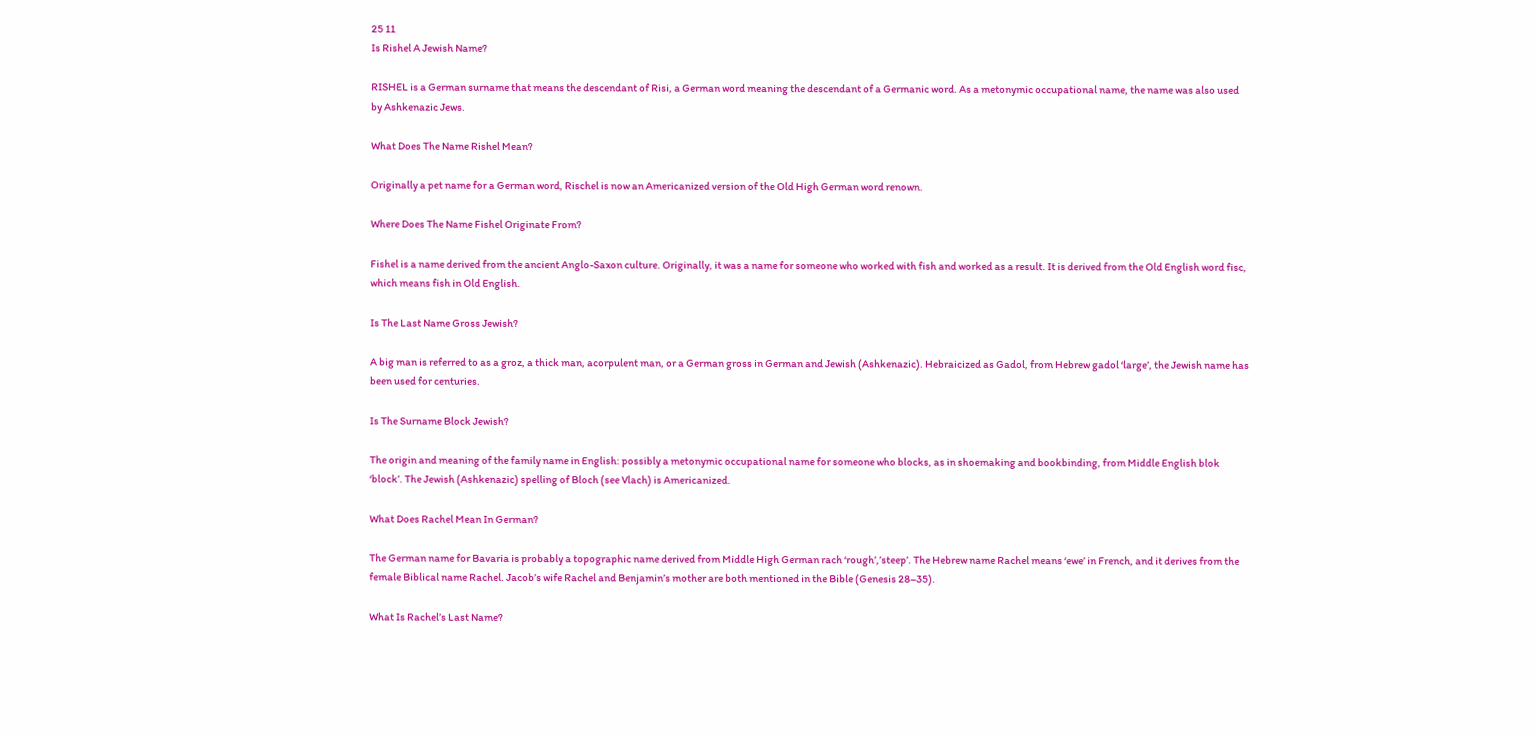25 11
Is Rishel A Jewish Name?

RISHEL is a German surname that means the descendant of Risi, a German word meaning the descendant of a Germanic word. As a metonymic occupational name, the name was also used by Ashkenazic Jews.

What Does The Name Rishel Mean?

Originally a pet name for a German word, Rischel is now an Americanized version of the Old High German word renown.

Where Does The Name Fishel Originate From?

Fishel is a name derived from the ancient Anglo-Saxon culture. Originally, it was a name for someone who worked with fish and worked as a result. It is derived from the Old English word fisc, which means fish in Old English.

Is The Last Name Gross Jewish?

A big man is referred to as a groz, a thick man, acorpulent man, or a German gross in German and Jewish (Ashkenazic). Hebraicized as Gadol, from Hebrew gadol ‘large’, the Jewish name has been used for centuries.

Is The Surname Block Jewish?

The origin and meaning of the family name in English: possibly a metonymic occupational name for someone who blocks, as in shoemaking and bookbinding, from Middle English blok ‘block’. The Jewish (Ashkenazic) spelling of Bloch (see Vlach) is Americanized.

What Does Rachel Mean In German?

The German name for Bavaria is probably a topographic name derived from Middle High German rach ‘rough’,’steep’. The Hebrew name Rachel means ‘ewe’ in French, and it derives from the female Biblical name Rachel. Jacob’s wife Rachel and Benjamin’s mother are both mentioned in the Bible (Genesis 28–35).

What Is Rachel’s Last Name?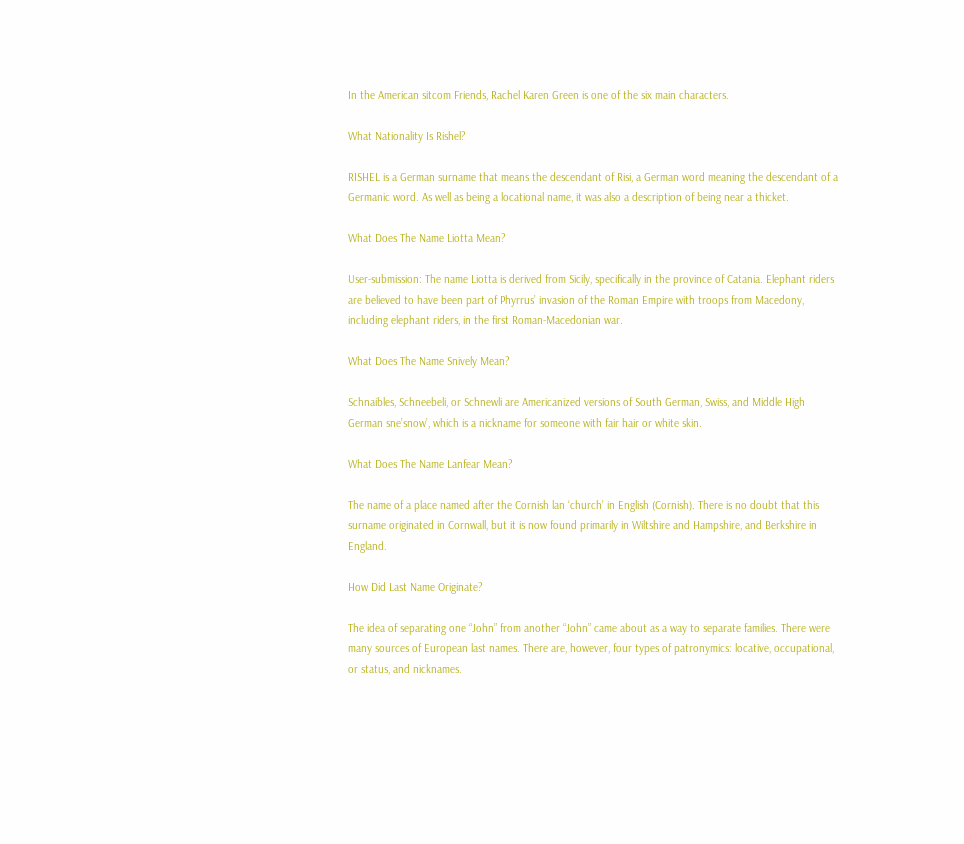In the American sitcom Friends, Rachel Karen Green is one of the six main characters.

What Nationality Is Rishel?

RISHEL is a German surname that means the descendant of Risi, a German word meaning the descendant of a Germanic word. As well as being a locational name, it was also a description of being near a thicket.

What Does The Name Liotta Mean?

User-submission: The name Liotta is derived from Sicily, specifically in the province of Catania. Elephant riders are believed to have been part of Phyrrus’ invasion of the Roman Empire with troops from Macedony, including elephant riders, in the first Roman-Macedonian war.

What Does The Name Snively Mean?

Schnaibles, Schneebeli, or Schnewli are Americanized versions of South German, Swiss, and Middle High German sne’snow’, which is a nickname for someone with fair hair or white skin.

What Does The Name Lanfear Mean?

The name of a place named after the Cornish lan ‘church’ in English (Cornish). There is no doubt that this surname originated in Cornwall, but it is now found primarily in Wiltshire and Hampshire, and Berkshire in England.

How Did Last Name Originate?

The idea of separating one “John” from another “John” came about as a way to separate families. There were many sources of European last names. There are, however, four types of patronymics: locative, occupational, or status, and nicknames.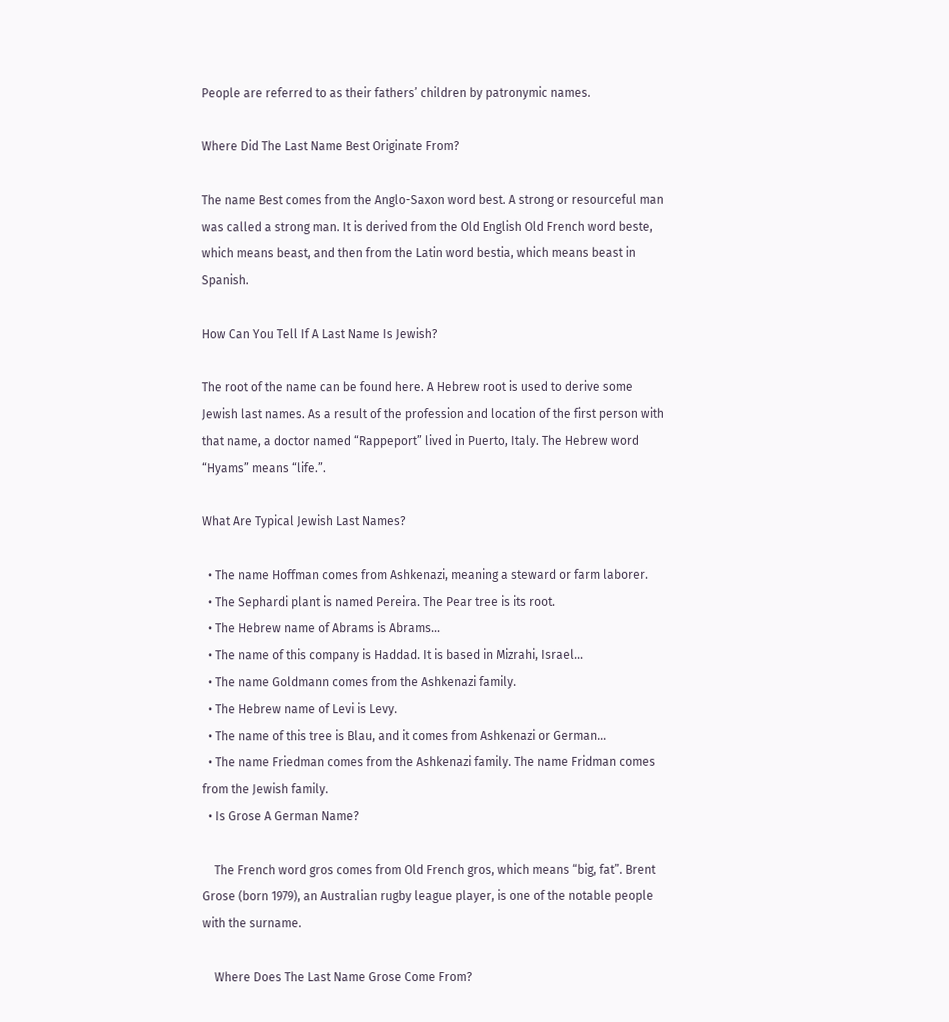People are referred to as their fathers’ children by patronymic names.

Where Did The Last Name Best Originate From?

The name Best comes from the Anglo-Saxon word best. A strong or resourceful man was called a strong man. It is derived from the Old English Old French word beste, which means beast, and then from the Latin word bestia, which means beast in Spanish.

How Can You Tell If A Last Name Is Jewish?

The root of the name can be found here. A Hebrew root is used to derive some Jewish last names. As a result of the profession and location of the first person with that name, a doctor named “Rappeport” lived in Puerto, Italy. The Hebrew word “Hyams” means “life.”.

What Are Typical Jewish Last Names?

  • The name Hoffman comes from Ashkenazi, meaning a steward or farm laborer.
  • The Sephardi plant is named Pereira. The Pear tree is its root.
  • The Hebrew name of Abrams is Abrams…
  • The name of this company is Haddad. It is based in Mizrahi, Israel…
  • The name Goldmann comes from the Ashkenazi family.
  • The Hebrew name of Levi is Levy.
  • The name of this tree is Blau, and it comes from Ashkenazi or German…
  • The name Friedman comes from the Ashkenazi family. The name Fridman comes from the Jewish family.
  • Is Grose A German Name?

    The French word gros comes from Old French gros, which means “big, fat”. Brent Grose (born 1979), an Australian rugby league player, is one of the notable people with the surname.

    Where Does The Last Name Grose Come From?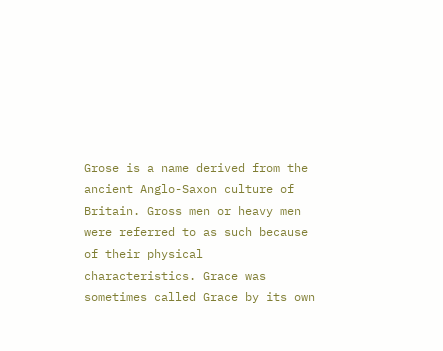Grose is a name derived from the ancient Anglo-Saxon culture of Britain. Gross men or heavy men were referred to as such because of their physical characteristics. Grace was sometimes called Grace by its own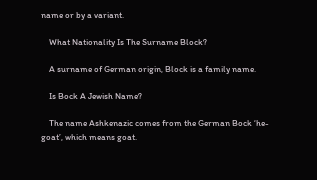name or by a variant.

    What Nationality Is The Surname Block?

    A surname of German origin, Block is a family name.

    Is Bock A Jewish Name?

    The name Ashkenazic comes from the German Bock ‘he-goat’, which means goat.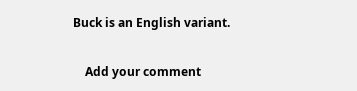Buck is an English variant.

    Add your comment